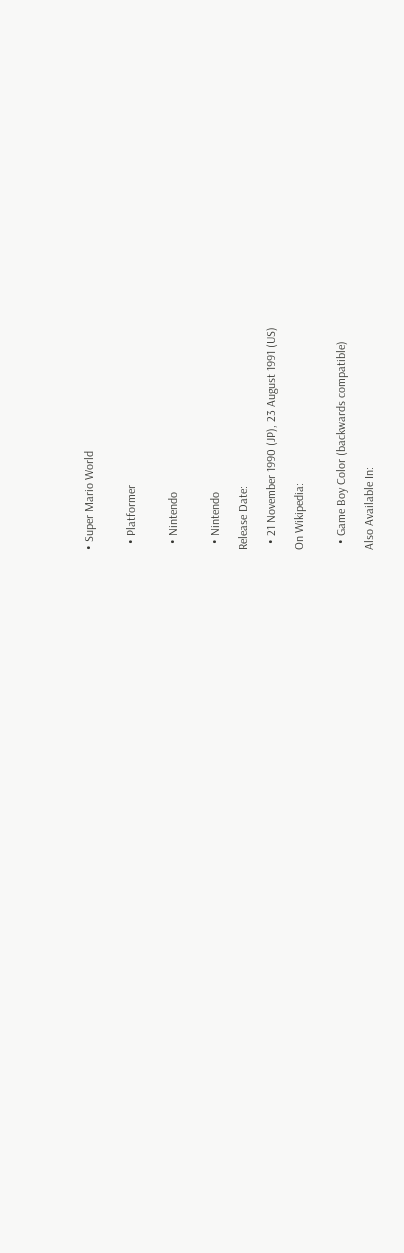• Super Mario World


  • Platformer


  • Nintendo


  • Nintendo

Release Date:

  • 21 November 1990 (JP), 23 August 1991 (US)

On Wikipedia:


  • Game Boy Color (backwards compatible)

Also Available In: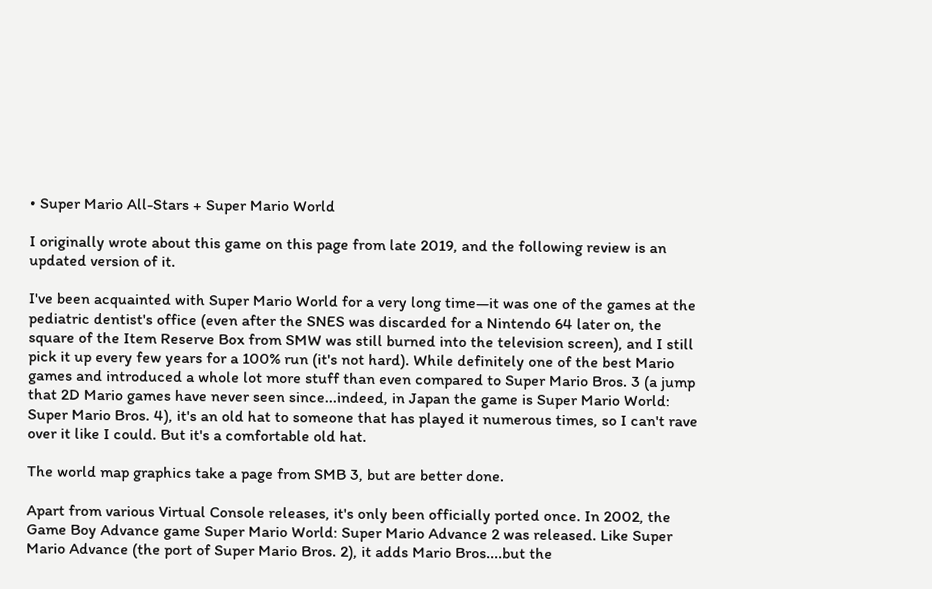• Super Mario All-Stars + Super Mario World

I originally wrote about this game on this page from late 2019, and the following review is an updated version of it.

I've been acquainted with Super Mario World for a very long time—it was one of the games at the pediatric dentist's office (even after the SNES was discarded for a Nintendo 64 later on, the square of the Item Reserve Box from SMW was still burned into the television screen), and I still pick it up every few years for a 100% run (it's not hard). While definitely one of the best Mario games and introduced a whole lot more stuff than even compared to Super Mario Bros. 3 (a jump that 2D Mario games have never seen since...indeed, in Japan the game is Super Mario World: Super Mario Bros. 4), it's an old hat to someone that has played it numerous times, so I can't rave over it like I could. But it's a comfortable old hat.

The world map graphics take a page from SMB 3, but are better done.

Apart from various Virtual Console releases, it's only been officially ported once. In 2002, the Game Boy Advance game Super Mario World: Super Mario Advance 2 was released. Like Super Mario Advance (the port of Super Mario Bros. 2), it adds Mario Bros....but the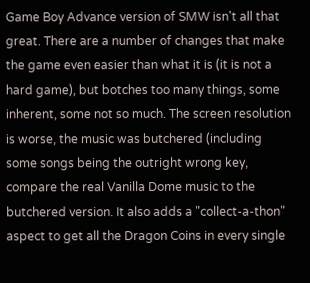Game Boy Advance version of SMW isn't all that great. There are a number of changes that make the game even easier than what it is (it is not a hard game), but botches too many things, some inherent, some not so much. The screen resolution is worse, the music was butchered (including some songs being the outright wrong key, compare the real Vanilla Dome music to the butchered version. It also adds a "collect-a-thon" aspect to get all the Dragon Coins in every single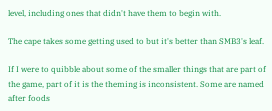level, including ones that didn't have them to begin with.

The cape takes some getting used to but it's better than SMB3's leaf.

If I were to quibble about some of the smaller things that are part of the game, part of it is the theming is inconsistent. Some are named after foods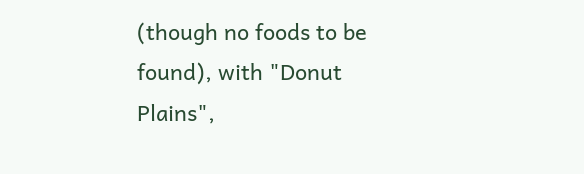(though no foods to be found), with "Donut Plains",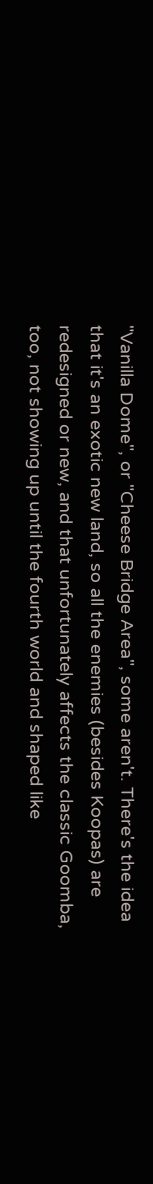"Vanilla Dome", or "Cheese Bridge Area", some aren't. There's the idea that it's an exotic new land, so all the enemies (besides Koopas) are redesigned or new, and that unfortunately affects the classic Goomba, too, not showing up until the fourth world and shaped like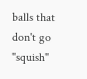balls that don't go "squish"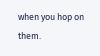when you hop on them.